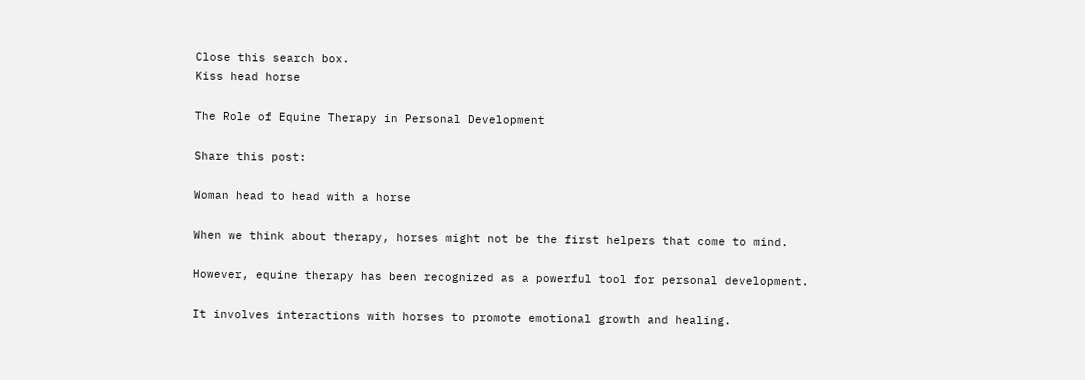Close this search box.
Kiss head horse

The Role of Equine Therapy in Personal Development

Share this post:

Woman head to head with a horse

When we think about therapy, horses might not be the first helpers that come to mind.

However, equine therapy has been recognized as a powerful tool for personal development.

It involves interactions with horses to promote emotional growth and healing.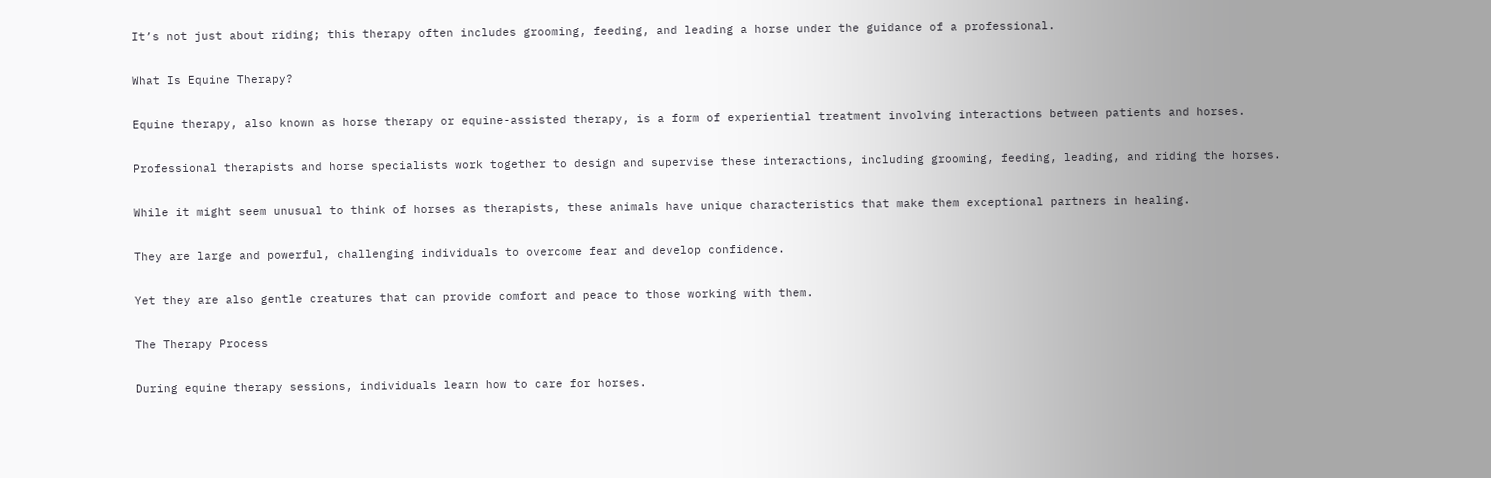It’s not just about riding; this therapy often includes grooming, feeding, and leading a horse under the guidance of a professional.

What Is Equine Therapy?

Equine therapy, also known as horse therapy or equine-assisted therapy, is a form of experiential treatment involving interactions between patients and horses.

Professional therapists and horse specialists work together to design and supervise these interactions, including grooming, feeding, leading, and riding the horses.

While it might seem unusual to think of horses as therapists, these animals have unique characteristics that make them exceptional partners in healing.

They are large and powerful, challenging individuals to overcome fear and develop confidence.

Yet they are also gentle creatures that can provide comfort and peace to those working with them.

The Therapy Process

During equine therapy sessions, individuals learn how to care for horses.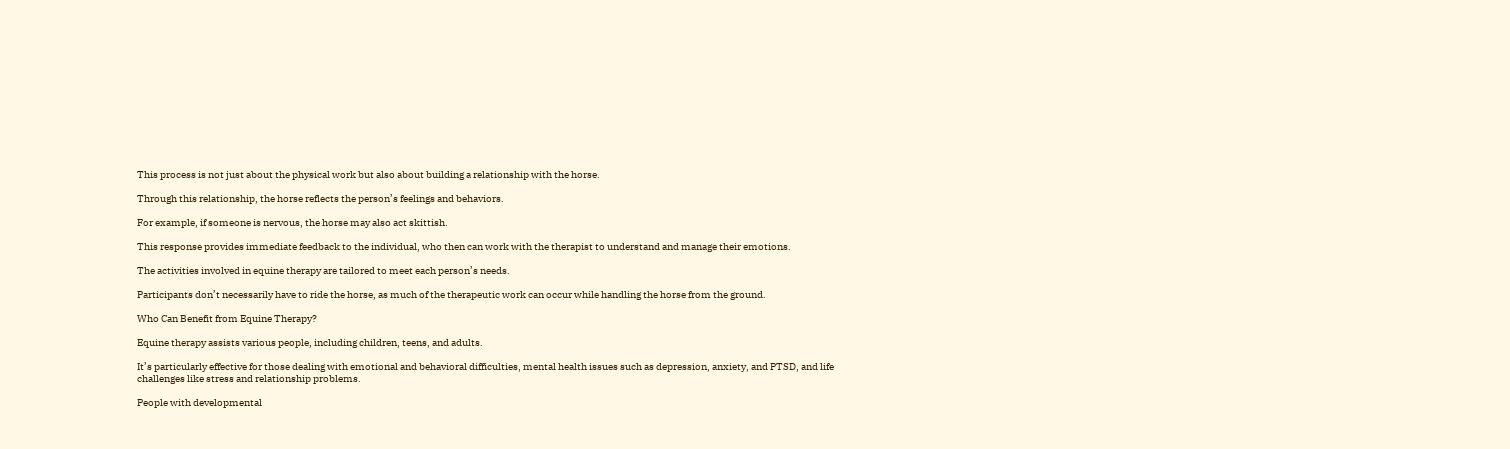This process is not just about the physical work but also about building a relationship with the horse.

Through this relationship, the horse reflects the person’s feelings and behaviors.

For example, if someone is nervous, the horse may also act skittish.

This response provides immediate feedback to the individual, who then can work with the therapist to understand and manage their emotions.

The activities involved in equine therapy are tailored to meet each person’s needs.

Participants don’t necessarily have to ride the horse, as much of the therapeutic work can occur while handling the horse from the ground.

Who Can Benefit from Equine Therapy?

Equine therapy assists various people, including children, teens, and adults.

It’s particularly effective for those dealing with emotional and behavioral difficulties, mental health issues such as depression, anxiety, and PTSD, and life challenges like stress and relationship problems.

People with developmental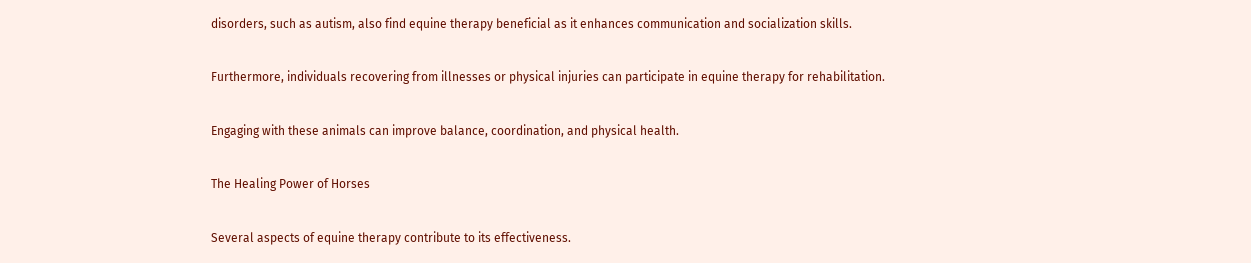disorders, such as autism, also find equine therapy beneficial as it enhances communication and socialization skills.

Furthermore, individuals recovering from illnesses or physical injuries can participate in equine therapy for rehabilitation.

Engaging with these animals can improve balance, coordination, and physical health.

The Healing Power of Horses

Several aspects of equine therapy contribute to its effectiveness.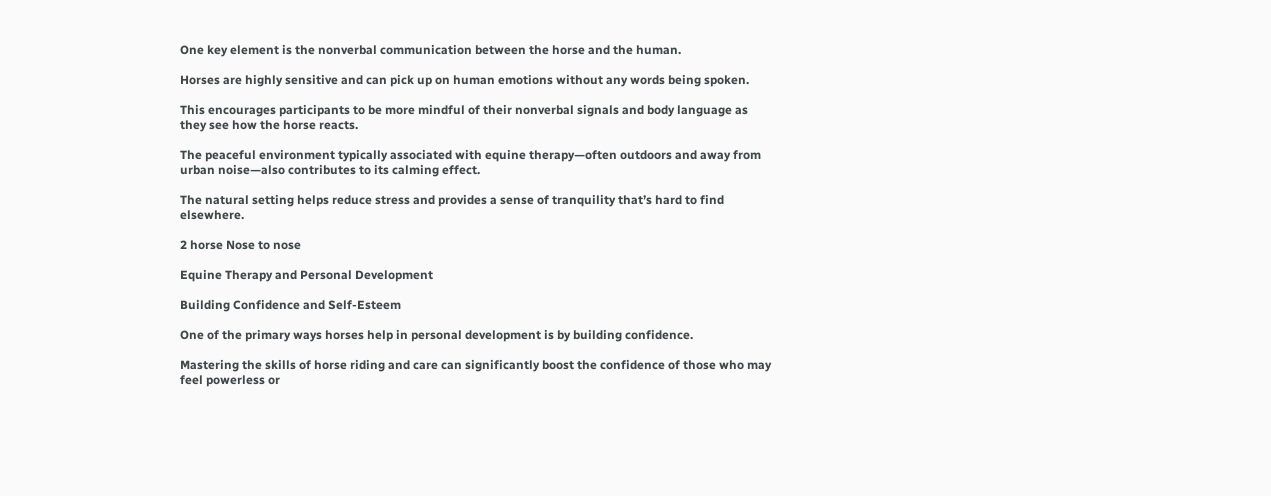One key element is the nonverbal communication between the horse and the human.

Horses are highly sensitive and can pick up on human emotions without any words being spoken.

This encourages participants to be more mindful of their nonverbal signals and body language as they see how the horse reacts.

The peaceful environment typically associated with equine therapy—often outdoors and away from urban noise—also contributes to its calming effect.

The natural setting helps reduce stress and provides a sense of tranquility that’s hard to find elsewhere.

2 horse Nose to nose

Equine Therapy and Personal Development

Building Confidence and Self-Esteem

One of the primary ways horses help in personal development is by building confidence.

Mastering the skills of horse riding and care can significantly boost the confidence of those who may feel powerless or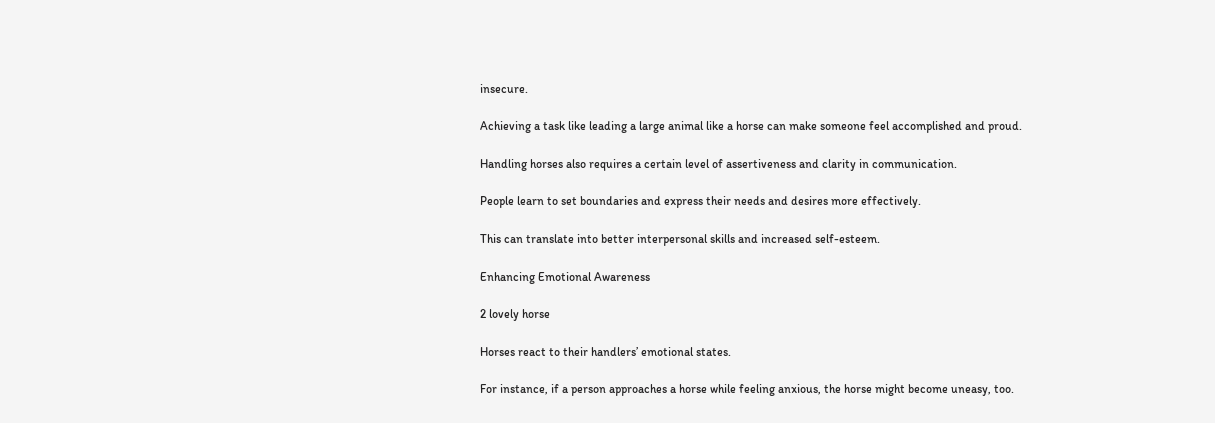insecure.

Achieving a task like leading a large animal like a horse can make someone feel accomplished and proud.

Handling horses also requires a certain level of assertiveness and clarity in communication.

People learn to set boundaries and express their needs and desires more effectively.

This can translate into better interpersonal skills and increased self-esteem.

Enhancing Emotional Awareness

2 lovely horse

Horses react to their handlers’ emotional states.

For instance, if a person approaches a horse while feeling anxious, the horse might become uneasy, too.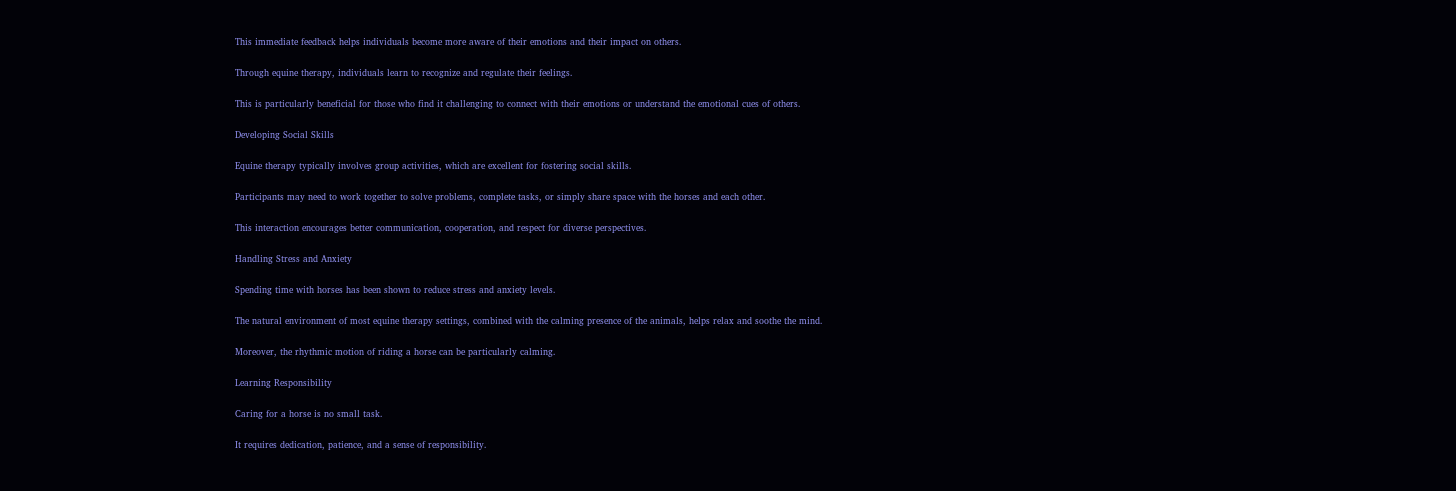This immediate feedback helps individuals become more aware of their emotions and their impact on others.

Through equine therapy, individuals learn to recognize and regulate their feelings.

This is particularly beneficial for those who find it challenging to connect with their emotions or understand the emotional cues of others.

Developing Social Skills

Equine therapy typically involves group activities, which are excellent for fostering social skills.

Participants may need to work together to solve problems, complete tasks, or simply share space with the horses and each other.

This interaction encourages better communication, cooperation, and respect for diverse perspectives.

Handling Stress and Anxiety

Spending time with horses has been shown to reduce stress and anxiety levels.

The natural environment of most equine therapy settings, combined with the calming presence of the animals, helps relax and soothe the mind.

Moreover, the rhythmic motion of riding a horse can be particularly calming.

Learning Responsibility

Caring for a horse is no small task.

It requires dedication, patience, and a sense of responsibility.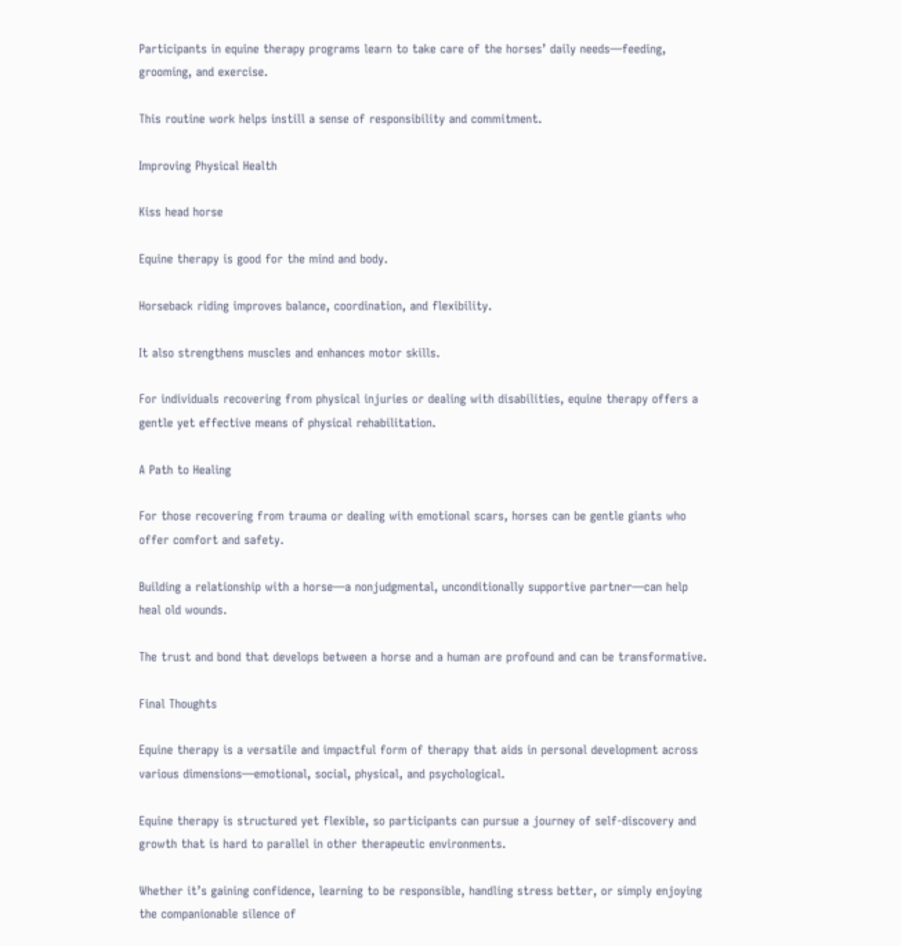Participants in equine therapy programs learn to take care of the horses’ daily needs—feeding, grooming, and exercise.

This routine work helps instill a sense of responsibility and commitment.

Improving Physical Health

Kiss head horse

Equine therapy is good for the mind and body.

Horseback riding improves balance, coordination, and flexibility.

It also strengthens muscles and enhances motor skills.

For individuals recovering from physical injuries or dealing with disabilities, equine therapy offers a gentle yet effective means of physical rehabilitation.

A Path to Healing

For those recovering from trauma or dealing with emotional scars, horses can be gentle giants who offer comfort and safety.

Building a relationship with a horse—a nonjudgmental, unconditionally supportive partner—can help heal old wounds.

The trust and bond that develops between a horse and a human are profound and can be transformative.

Final Thoughts

Equine therapy is a versatile and impactful form of therapy that aids in personal development across various dimensions—emotional, social, physical, and psychological.

Equine therapy is structured yet flexible, so participants can pursue a journey of self-discovery and growth that is hard to parallel in other therapeutic environments.

Whether it’s gaining confidence, learning to be responsible, handling stress better, or simply enjoying the companionable silence of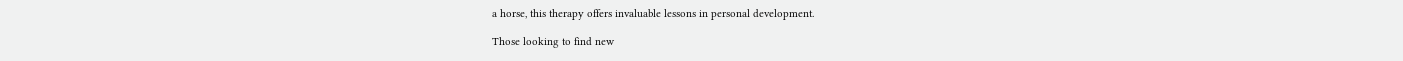a horse, this therapy offers invaluable lessons in personal development.

Those looking to find new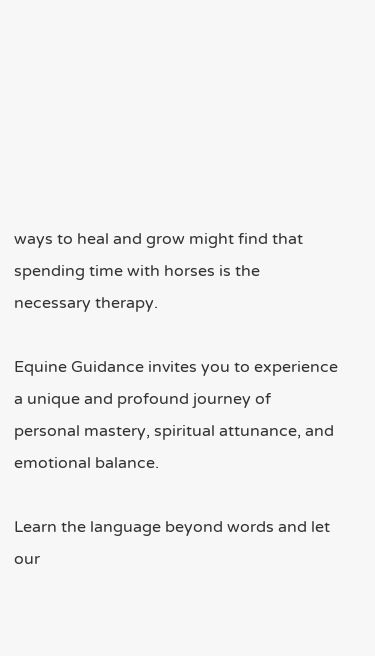ways to heal and grow might find that spending time with horses is the necessary therapy.

Equine Guidance invites you to experience a unique and profound journey of personal mastery, spiritual attunance, and emotional balance.

Learn the language beyond words and let our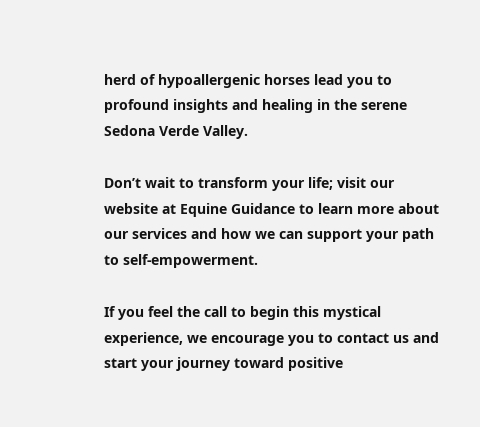herd of hypoallergenic horses lead you to profound insights and healing in the serene Sedona Verde Valley.

Don’t wait to transform your life; visit our website at Equine Guidance to learn more about our services and how we can support your path to self-empowerment.

If you feel the call to begin this mystical experience, we encourage you to contact us and start your journey toward positive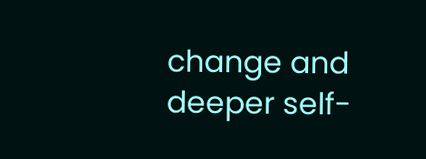change and deeper self-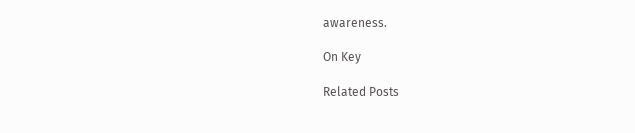awareness.

On Key

Related Posts